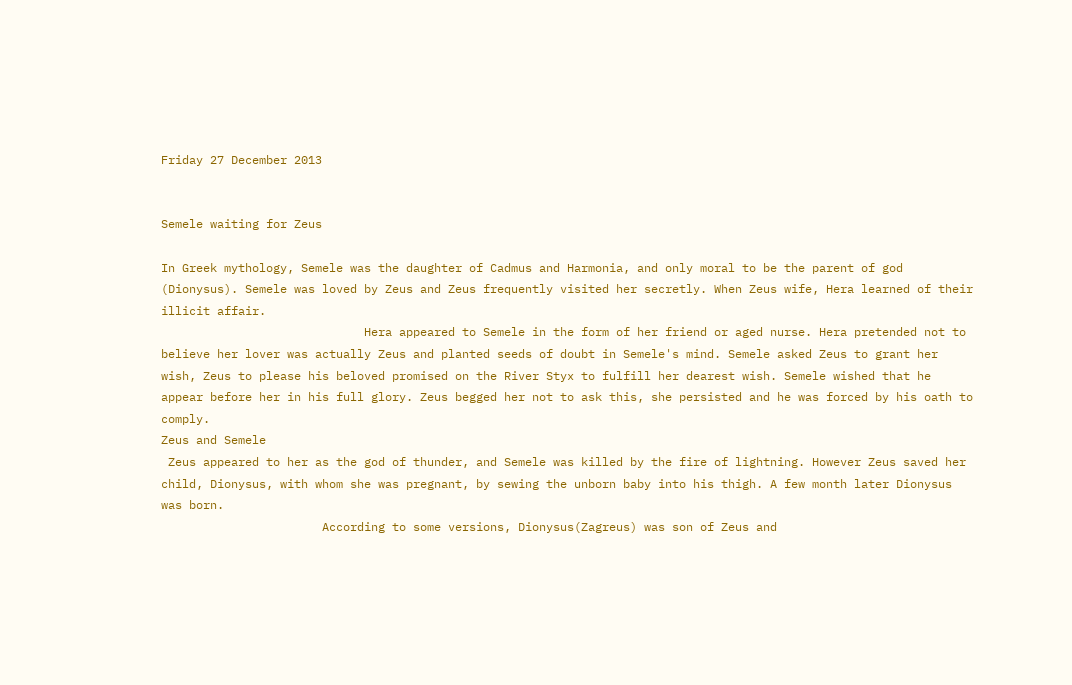Friday 27 December 2013


Semele waiting for Zeus

In Greek mythology, Semele was the daughter of Cadmus and Harmonia, and only moral to be the parent of god (Dionysus). Semele was loved by Zeus and Zeus frequently visited her secretly. When Zeus wife, Hera learned of their illicit affair.
                             Hera appeared to Semele in the form of her friend or aged nurse. Hera pretended not to believe her lover was actually Zeus and planted seeds of doubt in Semele's mind. Semele asked Zeus to grant her wish, Zeus to please his beloved promised on the River Styx to fulfill her dearest wish. Semele wished that he appear before her in his full glory. Zeus begged her not to ask this, she persisted and he was forced by his oath to comply.
Zeus and Semele
 Zeus appeared to her as the god of thunder, and Semele was killed by the fire of lightning. However Zeus saved her child, Dionysus, with whom she was pregnant, by sewing the unborn baby into his thigh. A few month later Dionysus was born.
                       According to some versions, Dionysus(Zagreus) was son of Zeus and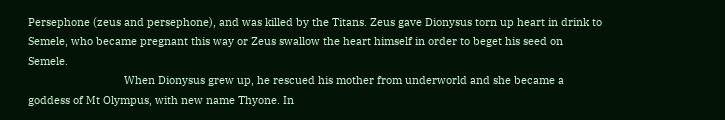Persephone (zeus and persephone), and was killed by the Titans. Zeus gave Dionysus torn up heart in drink to Semele, who became pregnant this way or Zeus swallow the heart himself in order to beget his seed on Semele.
                                When Dionysus grew up, he rescued his mother from underworld and she became a goddess of Mt Olympus, with new name Thyone. In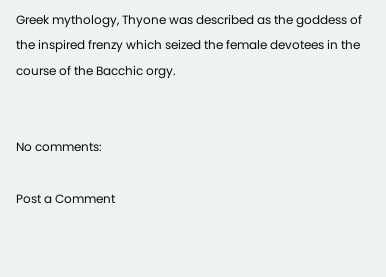Greek mythology, Thyone was described as the goddess of the inspired frenzy which seized the female devotees in the course of the Bacchic orgy.


No comments:

Post a Comment